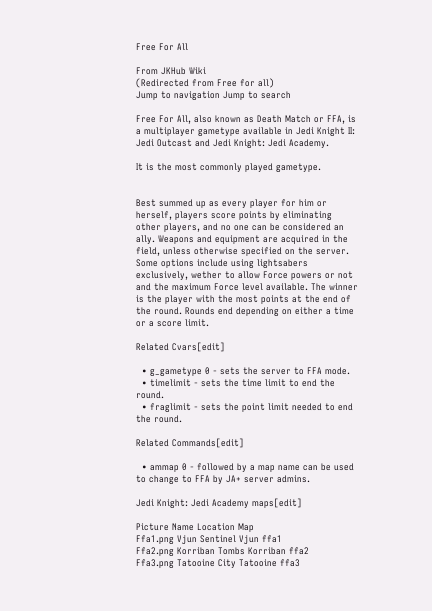Free For All

From JKHub Wiki
(Redirected from Free for all)
Jump to navigation Jump to search

Free For All, also known as Death Match or FFA, is a multiplayer gametype available in Jedi Knight II: Jedi Outcast and Jedi Knight: Jedi Academy.

It is the most commonly played gametype.


Best summed up as every player for him or herself, players score points by eliminating other players, and no one can be considered an ally. Weapons and equipment are acquired in the field, unless otherwise specified on the server. Some options include using lightsabers exclusively, wether to allow Force powers or not and the maximum Force level available. The winner is the player with the most points at the end of the round. Rounds end depending on either a time or a score limit.

Related Cvars[edit]

  • g_gametype 0 - sets the server to FFA mode.
  • timelimit - sets the time limit to end the round.
  • fraglimit - sets the point limit needed to end the round.

Related Commands[edit]

  • ammap 0 - followed by a map name can be used to change to FFA by JA+ server admins.

Jedi Knight: Jedi Academy maps[edit]

Picture Name Location Map
Ffa1.png Vjun Sentinel Vjun ffa1
Ffa2.png Korriban Tombs Korriban ffa2
Ffa3.png Tatooine City Tatooine ffa3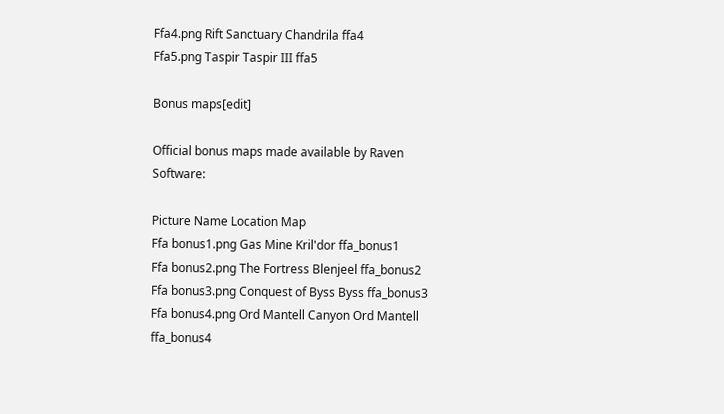Ffa4.png Rift Sanctuary Chandrila ffa4
Ffa5.png Taspir Taspir III ffa5

Bonus maps[edit]

Official bonus maps made available by Raven Software:

Picture Name Location Map
Ffa bonus1.png Gas Mine Kril'dor ffa_bonus1
Ffa bonus2.png The Fortress Blenjeel ffa_bonus2
Ffa bonus3.png Conquest of Byss Byss ffa_bonus3
Ffa bonus4.png Ord Mantell Canyon Ord Mantell ffa_bonus4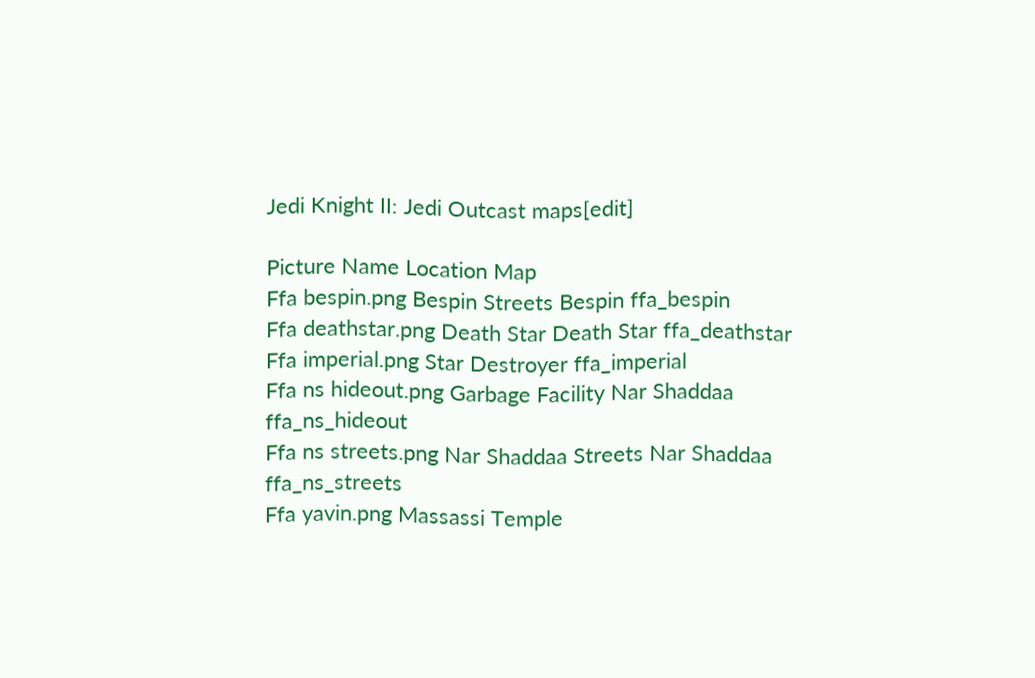Jedi Knight II: Jedi Outcast maps[edit]

Picture Name Location Map
Ffa bespin.png Bespin Streets Bespin ffa_bespin
Ffa deathstar.png Death Star Death Star ffa_deathstar
Ffa imperial.png Star Destroyer ffa_imperial
Ffa ns hideout.png Garbage Facility Nar Shaddaa ffa_ns_hideout
Ffa ns streets.png Nar Shaddaa Streets Nar Shaddaa ffa_ns_streets
Ffa yavin.png Massassi Temple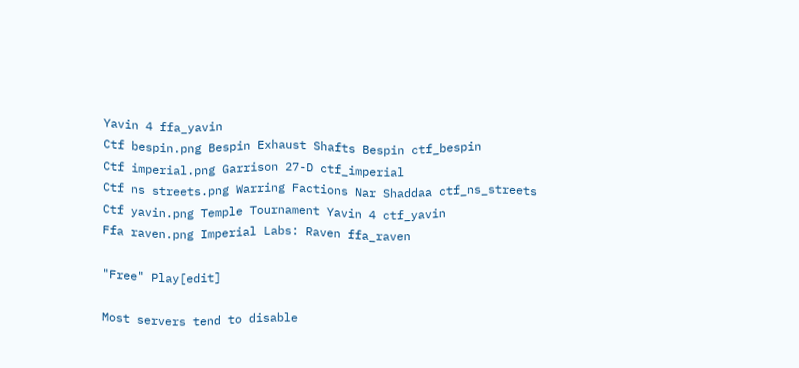Yavin 4 ffa_yavin
Ctf bespin.png Bespin Exhaust Shafts Bespin ctf_bespin
Ctf imperial.png Garrison 27-D ctf_imperial
Ctf ns streets.png Warring Factions Nar Shaddaa ctf_ns_streets
Ctf yavin.png Temple Tournament Yavin 4 ctf_yavin
Ffa raven.png Imperial Labs: Raven ffa_raven

"Free" Play[edit]

Most servers tend to disable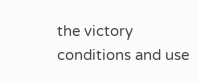the victory conditions and use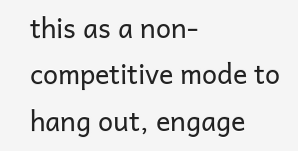this as a non-competitive mode to hang out, engage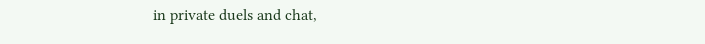in private duels and chat,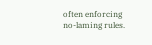often enforcing no-laming rules.